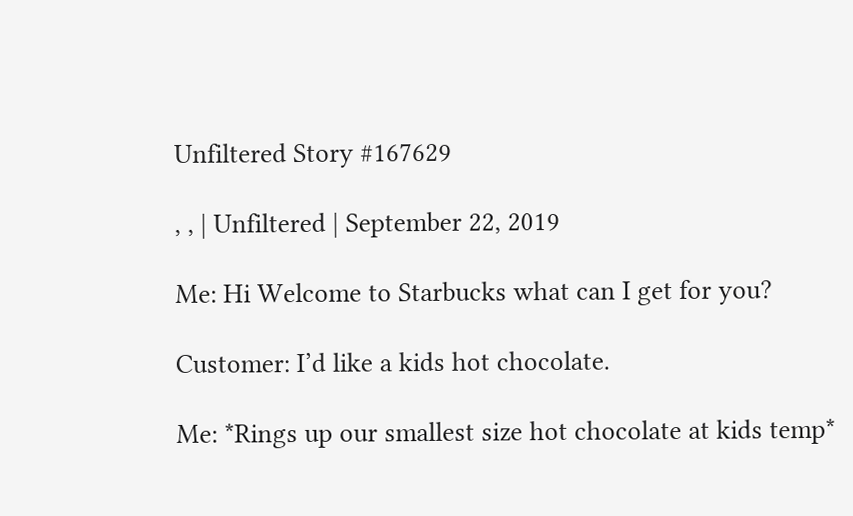Unfiltered Story #167629

, , | Unfiltered | September 22, 2019

Me: Hi Welcome to Starbucks what can I get for you?

Customer: I’d like a kids hot chocolate.

Me: *Rings up our smallest size hot chocolate at kids temp*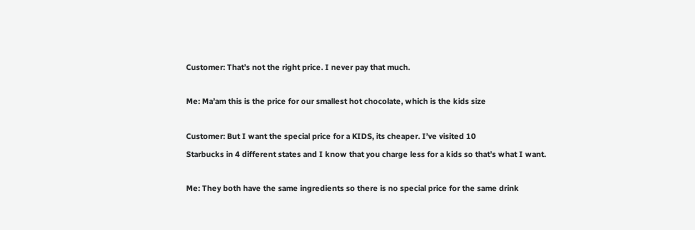Customer: That’s not the right price. I never pay that much.

Me: Ma’am this is the price for our smallest hot chocolate, which is the kids size

Customer: But I want the special price for a KIDS, its cheaper. I’ve visited 10
Starbucks in 4 different states and I know that you charge less for a kids so that’s what I want.

Me: They both have the same ingredients so there is no special price for the same drink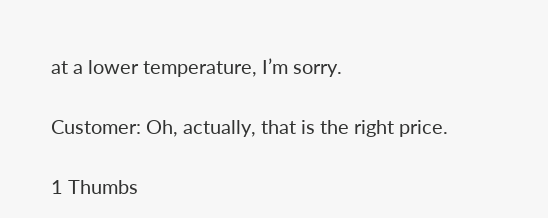at a lower temperature, I’m sorry.

Customer: Oh, actually, that is the right price.

1 Thumbs